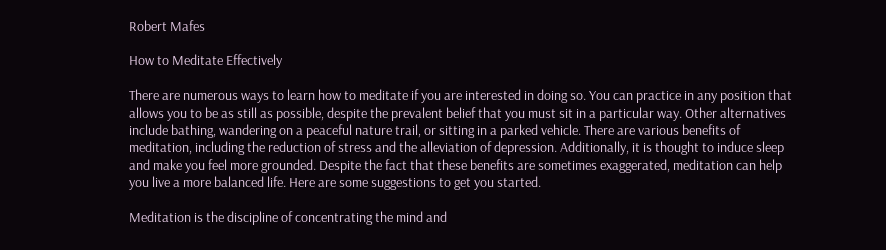Robert Mafes

How to Meditate Effectively

There are numerous ways to learn how to meditate if you are interested in doing so. You can practice in any position that allows you to be as still as possible, despite the prevalent belief that you must sit in a particular way. Other alternatives include bathing, wandering on a peaceful nature trail, or sitting in a parked vehicle. There are various benefits of meditation, including the reduction of stress and the alleviation of depression. Additionally, it is thought to induce sleep and make you feel more grounded. Despite the fact that these benefits are sometimes exaggerated, meditation can help you live a more balanced life. Here are some suggestions to get you started.

Meditation is the discipline of concentrating the mind and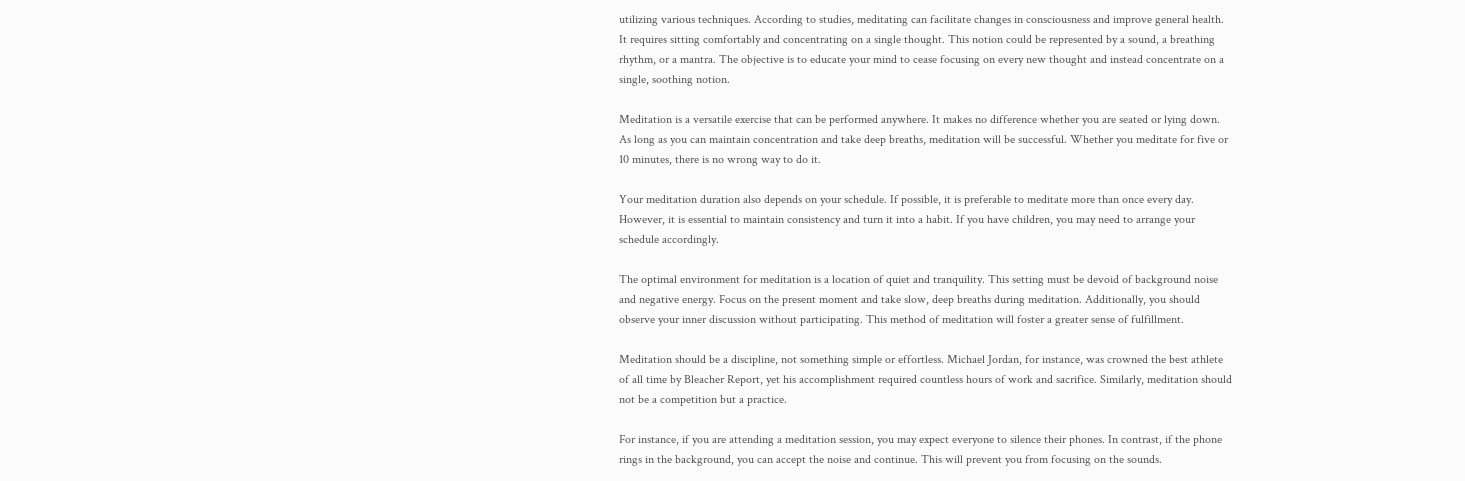utilizing various techniques. According to studies, meditating can facilitate changes in consciousness and improve general health. It requires sitting comfortably and concentrating on a single thought. This notion could be represented by a sound, a breathing rhythm, or a mantra. The objective is to educate your mind to cease focusing on every new thought and instead concentrate on a single, soothing notion.

Meditation is a versatile exercise that can be performed anywhere. It makes no difference whether you are seated or lying down. As long as you can maintain concentration and take deep breaths, meditation will be successful. Whether you meditate for five or 10 minutes, there is no wrong way to do it.

Your meditation duration also depends on your schedule. If possible, it is preferable to meditate more than once every day. However, it is essential to maintain consistency and turn it into a habit. If you have children, you may need to arrange your schedule accordingly.

The optimal environment for meditation is a location of quiet and tranquility. This setting must be devoid of background noise and negative energy. Focus on the present moment and take slow, deep breaths during meditation. Additionally, you should observe your inner discussion without participating. This method of meditation will foster a greater sense of fulfillment.

Meditation should be a discipline, not something simple or effortless. Michael Jordan, for instance, was crowned the best athlete of all time by Bleacher Report, yet his accomplishment required countless hours of work and sacrifice. Similarly, meditation should not be a competition but a practice.

For instance, if you are attending a meditation session, you may expect everyone to silence their phones. In contrast, if the phone rings in the background, you can accept the noise and continue. This will prevent you from focusing on the sounds.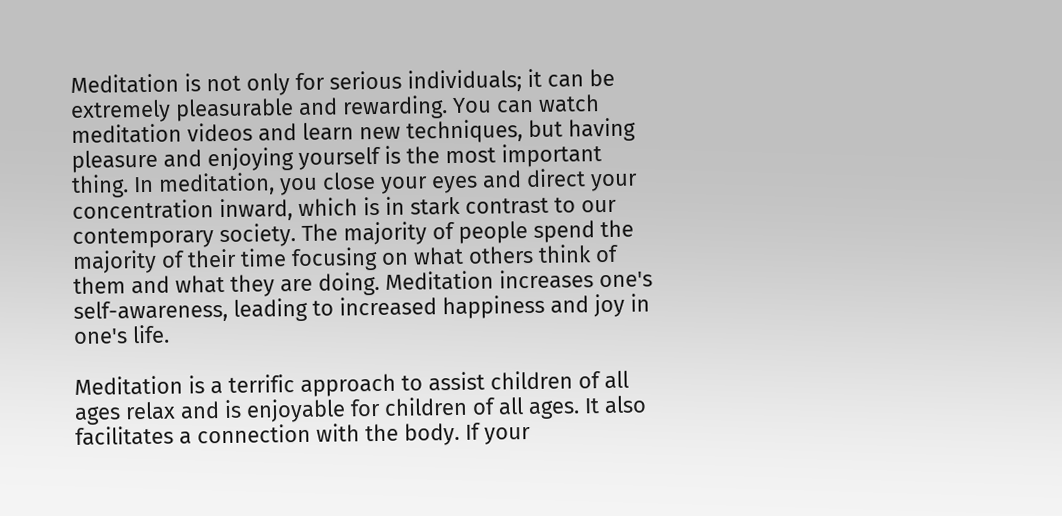Meditation is not only for serious individuals; it can be extremely pleasurable and rewarding. You can watch meditation videos and learn new techniques, but having pleasure and enjoying yourself is the most important thing. In meditation, you close your eyes and direct your concentration inward, which is in stark contrast to our contemporary society. The majority of people spend the majority of their time focusing on what others think of them and what they are doing. Meditation increases one's self-awareness, leading to increased happiness and joy in one's life.

Meditation is a terrific approach to assist children of all ages relax and is enjoyable for children of all ages. It also facilitates a connection with the body. If your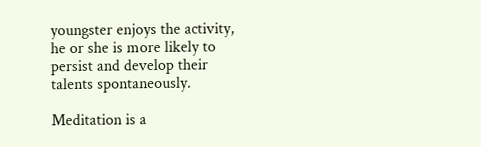youngster enjoys the activity, he or she is more likely to persist and develop their talents spontaneously.

Meditation is a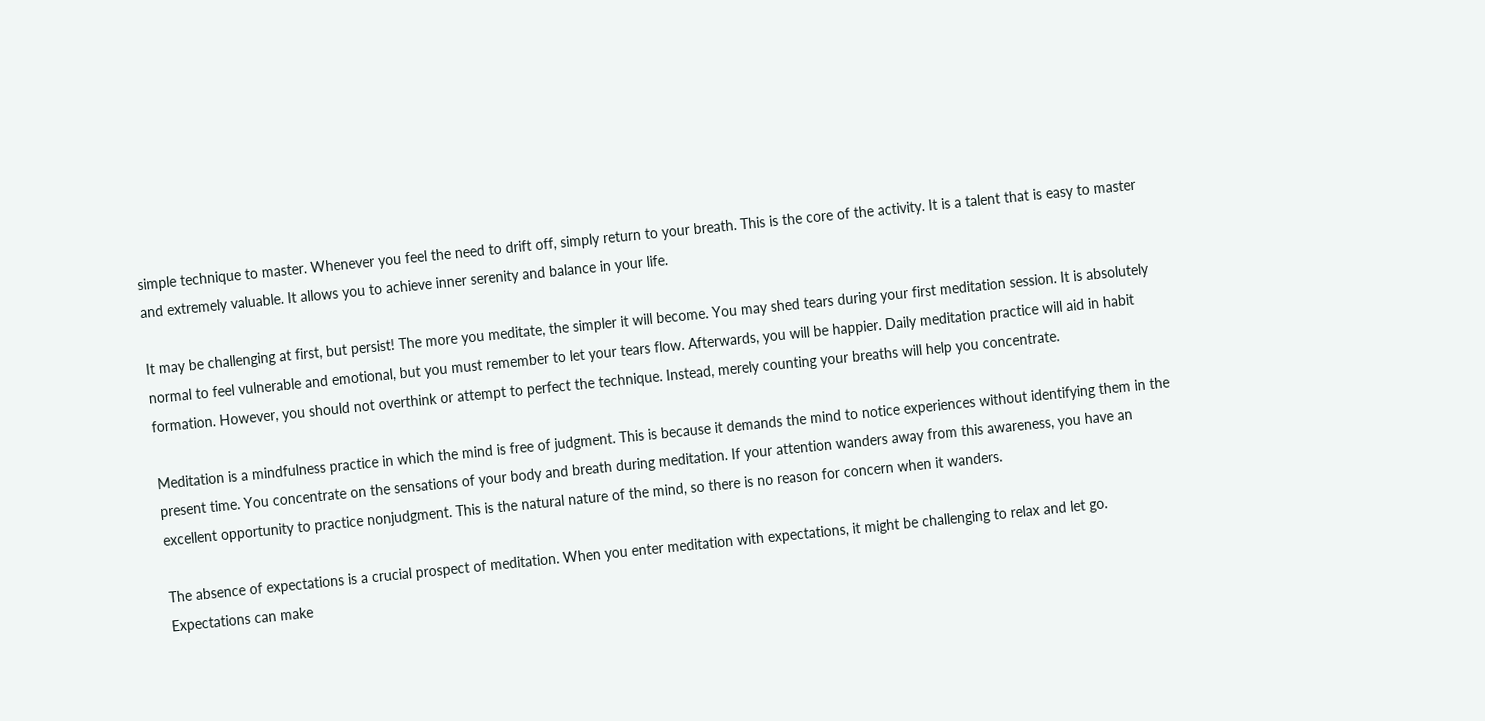simple technique to master. Whenever you feel the need to drift off, simply return to your breath. This is the core of the activity. It is a talent that is easy to master and extremely valuable. It allows you to achieve inner serenity and balance in your life.

It may be challenging at first, but persist! The more you meditate, the simpler it will become. You may shed tears during your first meditation session. It is absolutely normal to feel vulnerable and emotional, but you must remember to let your tears flow. Afterwards, you will be happier. Daily meditation practice will aid in habit formation. However, you should not overthink or attempt to perfect the technique. Instead, merely counting your breaths will help you concentrate.

Meditation is a mindfulness practice in which the mind is free of judgment. This is because it demands the mind to notice experiences without identifying them in the present time. You concentrate on the sensations of your body and breath during meditation. If your attention wanders away from this awareness, you have an excellent opportunity to practice nonjudgment. This is the natural nature of the mind, so there is no reason for concern when it wanders.

The absence of expectations is a crucial prospect of meditation. When you enter meditation with expectations, it might be challenging to relax and let go. Expectations can make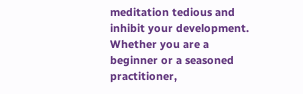meditation tedious and inhibit your development. Whether you are a beginner or a seasoned practitioner,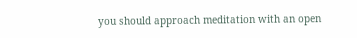you should approach meditation with an open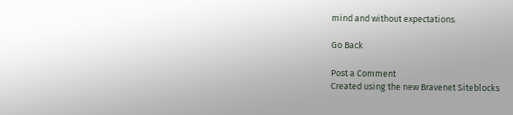mind and without expectations.

Go Back

Post a Comment
Created using the new Bravenet Siteblocks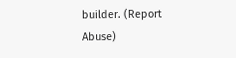builder. (Report Abuse)